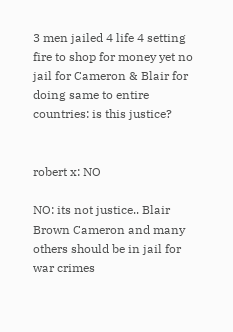3 men jailed 4 life 4 setting fire to shop for money yet no jail for Cameron & Blair for doing same to entire countries: is this justice?


robert x: NO

NO: its not justice.. Blair Brown Cameron and many others should be in jail for war crimes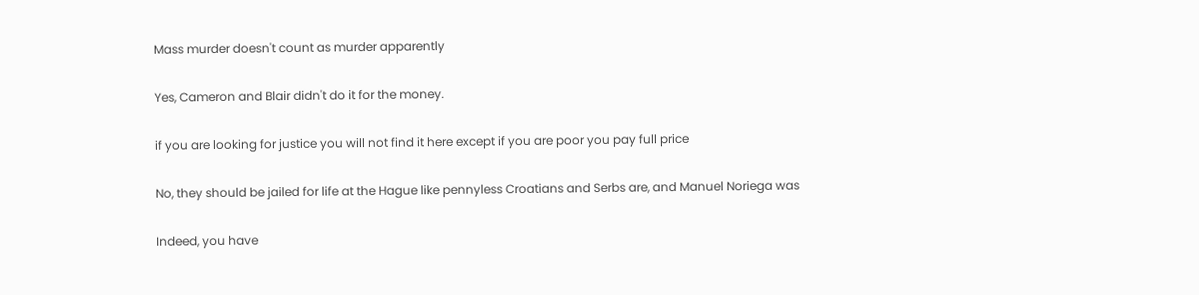Mass murder doesn't count as murder apparently


Yes, Cameron and Blair didn't do it for the money.


if you are looking for justice you will not find it here except if you are poor you pay full price


No, they should be jailed for life at the Hague like pennyless Croatians and Serbs are, and Manuel Noriega was


Indeed, you have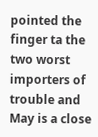pointed the finger ta the two worst importers of trouble and May is a close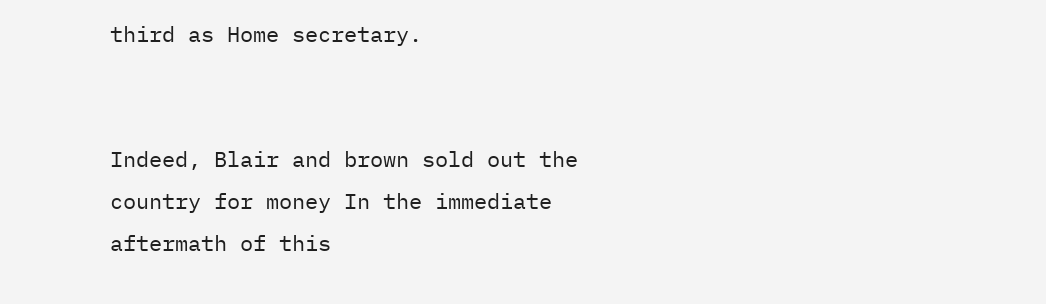third as Home secretary.


Indeed, Blair and brown sold out the country for money In the immediate aftermath of this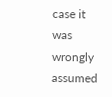case it was wrongly assumed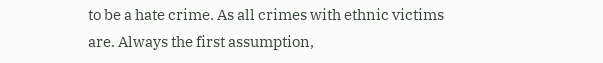to be a hate crime. As all crimes with ethnic victims are. Always the first assumption,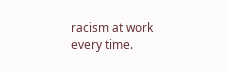racism at work every time.